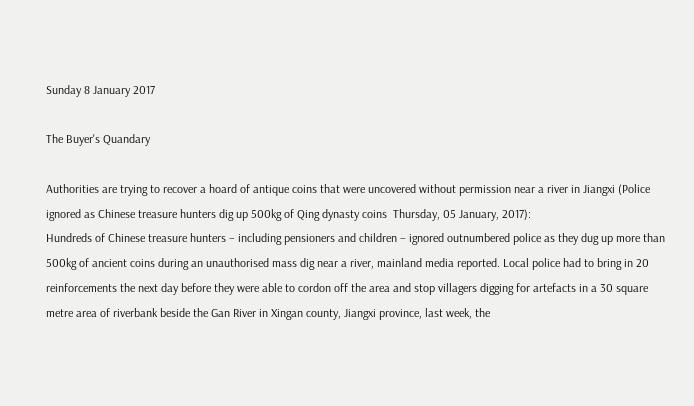Sunday 8 January 2017

The Buyer's Quandary

Authorities are trying to recover a hoard of antique coins that were uncovered without permission near a river in Jiangxi (Police ignored as Chinese treasure hunters dig up 500kg of Qing dynasty coins  Thursday, 05 January, 2017):
Hundreds of Chinese treasure hunters – including pensioners and children – ignored outnumbered police as they dug up more than 500kg of ancient coins during an unauthorised mass dig near a river, mainland media reported. Local police had to bring in 20 reinforcements the next day before they were able to cordon off the area and stop villagers digging for artefacts in a 30 square metre area of riverbank beside the Gan River in Xingan county, Jiangxi province, last week, the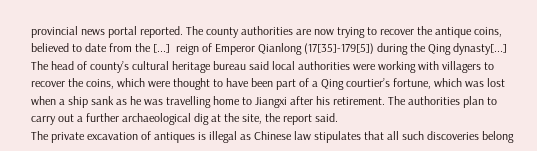provincial news portal reported. The county authorities are now trying to recover the antique coins, believed to date from the [...]  reign of Emperor Qianlong (17[35]-179[5]) during the Qing dynasty[...] The head of county’s cultural heritage bureau said local authorities were working with villagers to recover the coins, which were thought to have been part of a Qing courtier’s fortune, which was lost when a ship sank as he was travelling home to Jiangxi after his retirement. The authorities plan to carry out a further archaeological dig at the site, the report said.
The private excavation of antiques is illegal as Chinese law stipulates that all such discoveries belong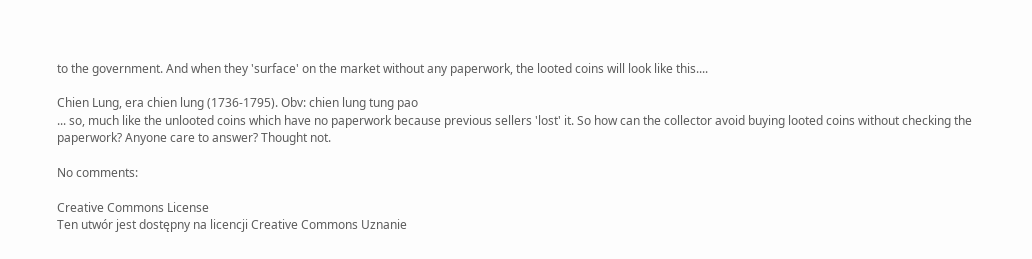to the government. And when they 'surface' on the market without any paperwork, the looted coins will look like this....

Chien Lung, era chien lung (1736-1795). Obv: chien lung tung pao
... so, much like the unlooted coins which have no paperwork because previous sellers 'lost' it. So how can the collector avoid buying looted coins without checking the paperwork? Anyone care to answer? Thought not.

No comments:

Creative Commons License
Ten utwór jest dostępny na licencji Creative Commons Uznanie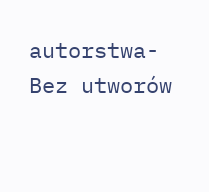autorstwa-Bez utworów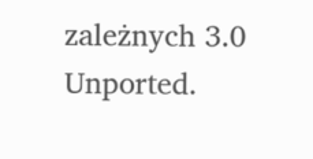zależnych 3.0 Unported.